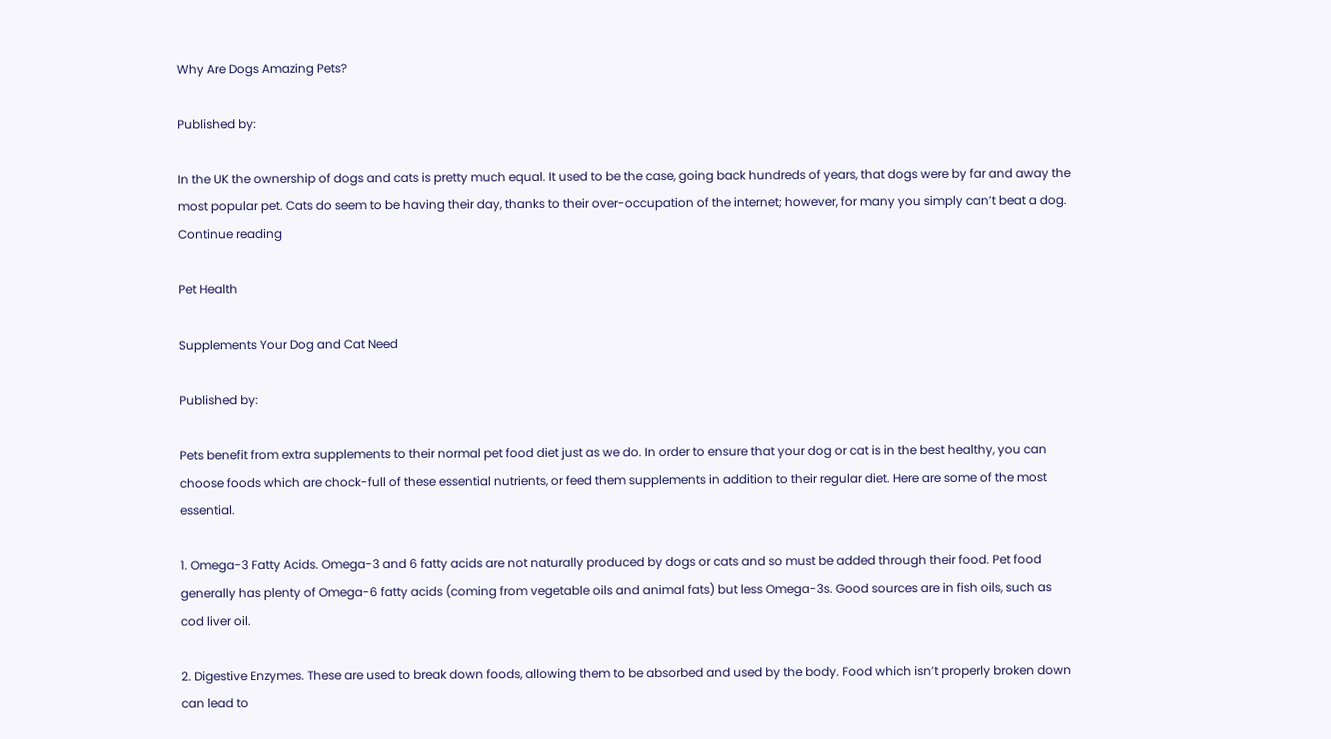Why Are Dogs Amazing Pets?

Published by:

In the UK the ownership of dogs and cats is pretty much equal. It used to be the case, going back hundreds of years, that dogs were by far and away the most popular pet. Cats do seem to be having their day, thanks to their over-occupation of the internet; however, for many you simply can’t beat a dog. Continue reading

Pet Health

Supplements Your Dog and Cat Need

Published by:

Pets benefit from extra supplements to their normal pet food diet just as we do. In order to ensure that your dog or cat is in the best healthy, you can choose foods which are chock-full of these essential nutrients, or feed them supplements in addition to their regular diet. Here are some of the most essential.

1. Omega-3 Fatty Acids. Omega-3 and 6 fatty acids are not naturally produced by dogs or cats and so must be added through their food. Pet food generally has plenty of Omega-6 fatty acids (coming from vegetable oils and animal fats) but less Omega-3s. Good sources are in fish oils, such as cod liver oil.

2. Digestive Enzymes. These are used to break down foods, allowing them to be absorbed and used by the body. Food which isn’t properly broken down can lead to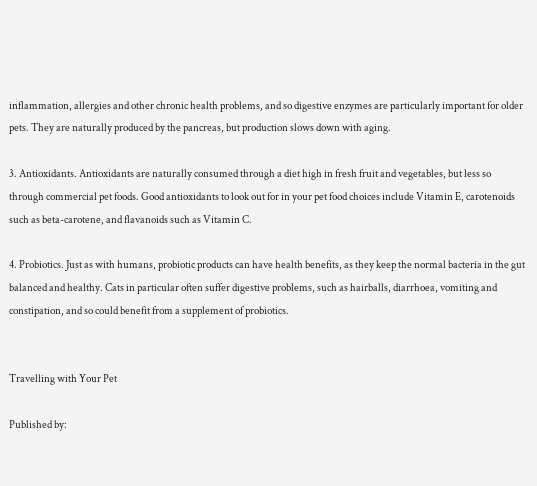inflammation, allergies and other chronic health problems, and so digestive enzymes are particularly important for older pets. They are naturally produced by the pancreas, but production slows down with aging.

3. Antioxidants. Antioxidants are naturally consumed through a diet high in fresh fruit and vegetables, but less so through commercial pet foods. Good antioxidants to look out for in your pet food choices include Vitamin E, carotenoids such as beta-carotene, and flavanoids such as Vitamin C.

4. Probiotics. Just as with humans, probiotic products can have health benefits, as they keep the normal bacteria in the gut balanced and healthy. Cats in particular often suffer digestive problems, such as hairballs, diarrhoea, vomiting and constipation, and so could benefit from a supplement of probiotics.


Travelling with Your Pet

Published by: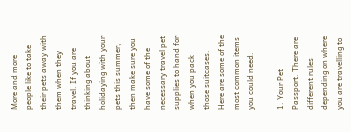More and more people like to take their pets away with them when they travel. If you are thinking about holidaying with your pets this summer, then make sure you have some of the necessary travel pet supplies to hand for when you pack those suitcases. Here are some of the most common items you could need.

1. Your Pet Passport. There are different rules depending on where you are travelling to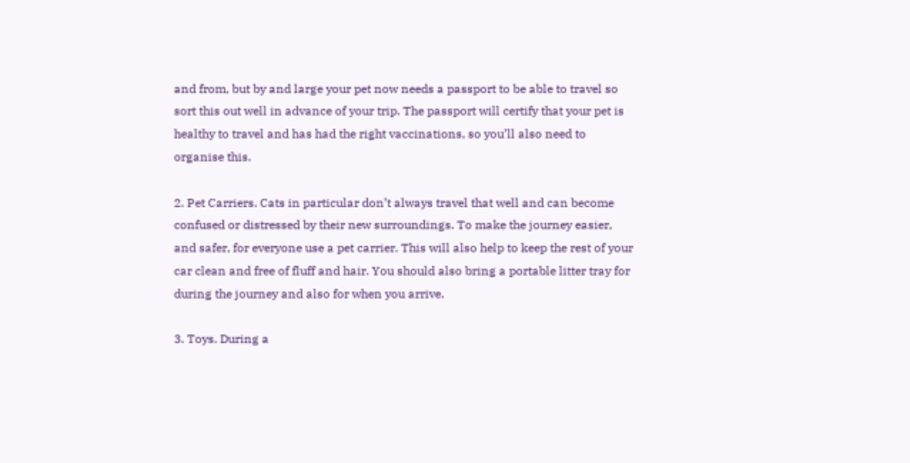and from, but by and large your pet now needs a passport to be able to travel so sort this out well in advance of your trip. The passport will certify that your pet is healthy to travel and has had the right vaccinations, so you’ll also need to organise this.

2. Pet Carriers. Cats in particular don’t always travel that well and can become confused or distressed by their new surroundings. To make the journey easier, and safer, for everyone use a pet carrier. This will also help to keep the rest of your car clean and free of fluff and hair. You should also bring a portable litter tray for during the journey and also for when you arrive.

3. Toys. During a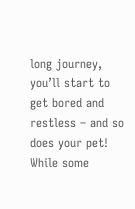long journey, you’ll start to get bored and restless – and so does your pet! While some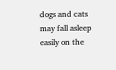dogs and cats may fall asleep easily on the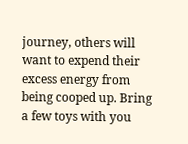journey, others will want to expend their excess energy from being cooped up. Bring a few toys with you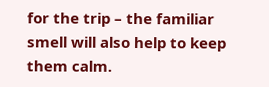for the trip – the familiar smell will also help to keep them calm.